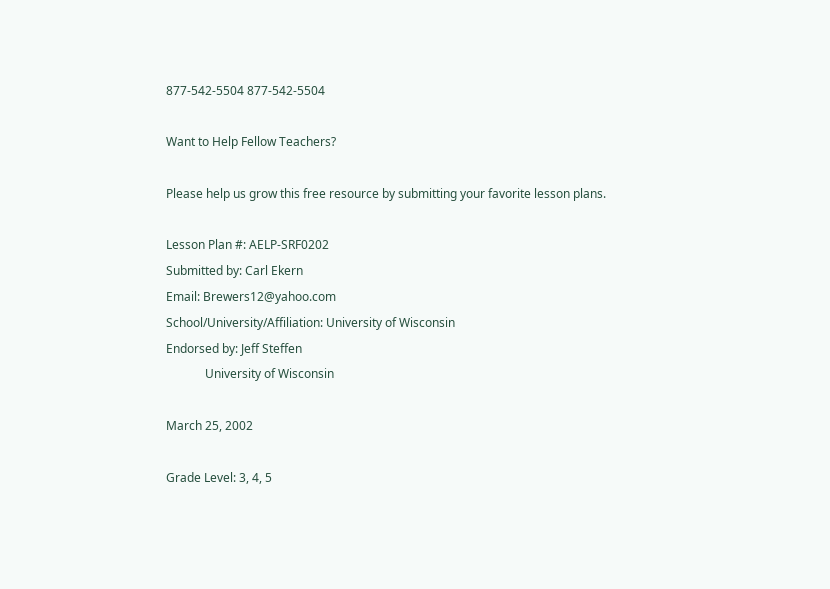877-542-5504 877-542-5504

Want to Help Fellow Teachers?

Please help us grow this free resource by submitting your favorite lesson plans.

Lesson Plan #: AELP-SRF0202
Submitted by: Carl Ekern
Email: Brewers12@yahoo.com
School/University/Affiliation: University of Wisconsin
Endorsed by: Jeff Steffen
             University of Wisconsin

March 25, 2002

Grade Level: 3, 4, 5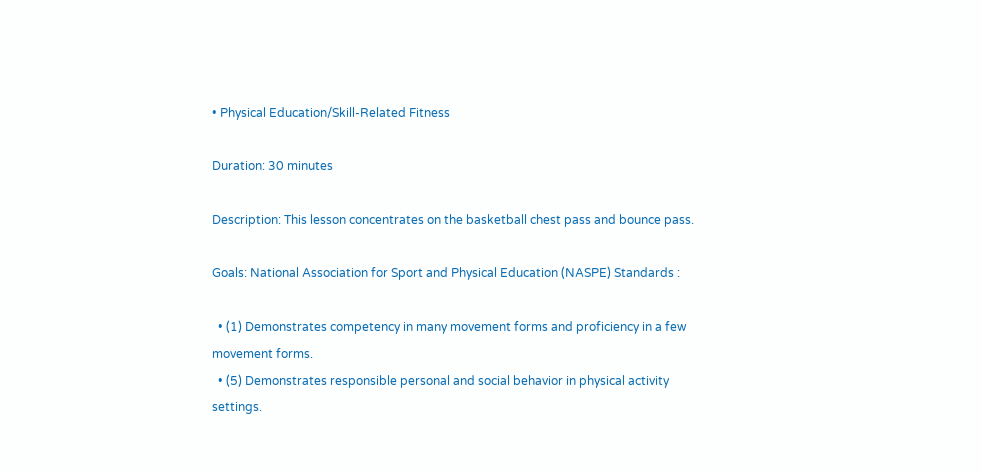• Physical Education/Skill-Related Fitness

Duration: 30 minutes

Description: This lesson concentrates on the basketball chest pass and bounce pass.

Goals: National Association for Sport and Physical Education (NASPE) Standards :

  • (1) Demonstrates competency in many movement forms and proficiency in a few movement forms.
  • (5) Demonstrates responsible personal and social behavior in physical activity settings.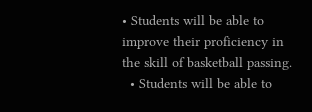• Students will be able to improve their proficiency in the skill of basketball passing.
  • Students will be able to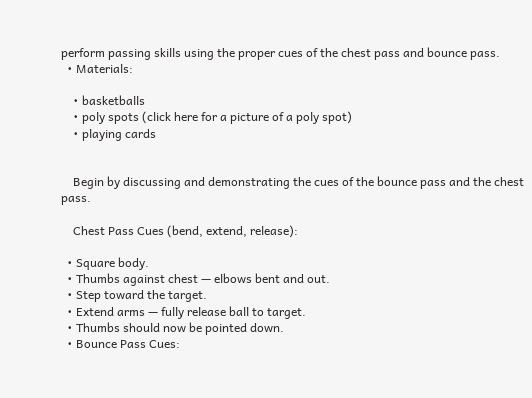perform passing skills using the proper cues of the chest pass and bounce pass.
  • Materials:

    • basketballs
    • poly spots (click here for a picture of a poly spot)
    • playing cards


    Begin by discussing and demonstrating the cues of the bounce pass and the chest pass.

    Chest Pass Cues (bend, extend, release):

  • Square body.
  • Thumbs against chest — elbows bent and out.
  • Step toward the target.
  • Extend arms — fully release ball to target.
  • Thumbs should now be pointed down.
  • Bounce Pass Cues: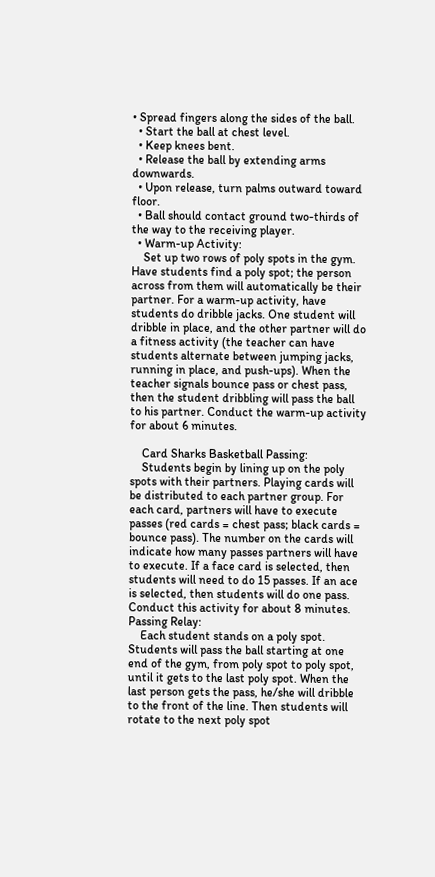• Spread fingers along the sides of the ball.
  • Start the ball at chest level.
  • Keep knees bent.
  • Release the ball by extending arms downwards.
  • Upon release, turn palms outward toward floor.
  • Ball should contact ground two-thirds of the way to the receiving player.
  • Warm-up Activity:
    Set up two rows of poly spots in the gym. Have students find a poly spot; the person across from them will automatically be their partner. For a warm-up activity, have students do dribble jacks. One student will dribble in place, and the other partner will do a fitness activity (the teacher can have students alternate between jumping jacks, running in place, and push-ups). When the teacher signals bounce pass or chest pass, then the student dribbling will pass the ball to his partner. Conduct the warm-up activity for about 6 minutes.

    Card Sharks Basketball Passing:
    Students begin by lining up on the poly spots with their partners. Playing cards will be distributed to each partner group. For each card, partners will have to execute passes (red cards = chest pass; black cards = bounce pass). The number on the cards will indicate how many passes partners will have to execute. If a face card is selected, then students will need to do 15 passes. If an ace is selected, then students will do one pass. Conduct this activity for about 8 minutes. Passing Relay:
    Each student stands on a poly spot. Students will pass the ball starting at one end of the gym, from poly spot to poly spot, until it gets to the last poly spot. When the last person gets the pass, he/she will dribble to the front of the line. Then students will rotate to the next poly spot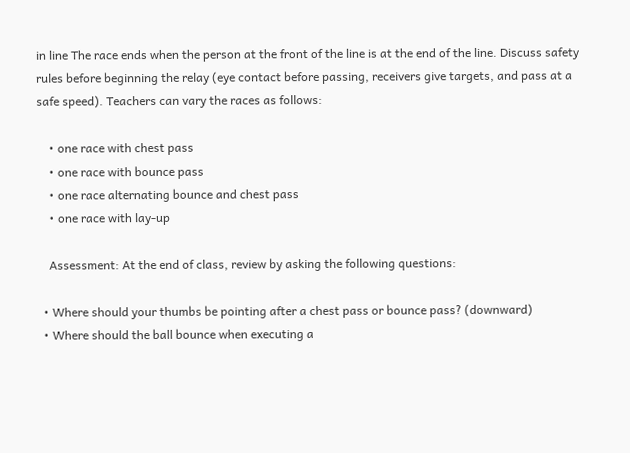in line The race ends when the person at the front of the line is at the end of the line. Discuss safety rules before beginning the relay (eye contact before passing, receivers give targets, and pass at a safe speed). Teachers can vary the races as follows:

    • one race with chest pass
    • one race with bounce pass
    • one race alternating bounce and chest pass
    • one race with lay-up

    Assessment: At the end of class, review by asking the following questions:

  • Where should your thumbs be pointing after a chest pass or bounce pass? (downward)
  • Where should the ball bounce when executing a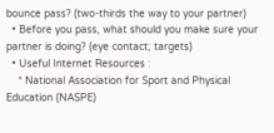bounce pass? (two-thirds the way to your partner)
  • Before you pass, what should you make sure your partner is doing? (eye contact; targets)
  • Useful Internet Resources :
    * National Association for Sport and Physical Education (NASPE)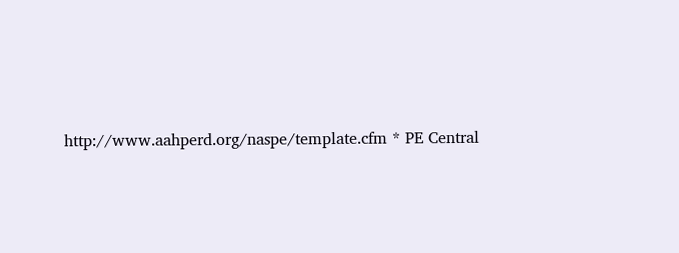http://www.aahperd.org/naspe/template.cfm * PE Central